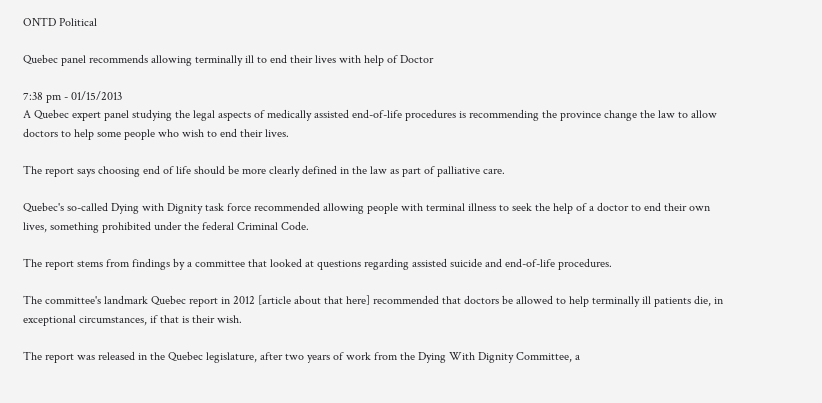ONTD Political

Quebec panel recommends allowing terminally ill to end their lives with help of Doctor

7:38 pm - 01/15/2013
A Quebec expert panel studying the legal aspects of medically assisted end-of-life procedures is recommending the province change the law to allow doctors to help some people who wish to end their lives.

The report says choosing end of life should be more clearly defined in the law as part of palliative care.

Quebec's so-called Dying with Dignity task force recommended allowing people with terminal illness to seek the help of a doctor to end their own lives, something prohibited under the federal Criminal Code.

The report stems from findings by a committee that looked at questions regarding assisted suicide and end-of-life procedures.

The committee's landmark Quebec report in 2012 [article about that here] recommended that doctors be allowed to help terminally ill patients die, in exceptional circumstances, if that is their wish.

The report was released in the Quebec legislature, after two years of work from the Dying With Dignity Committee, a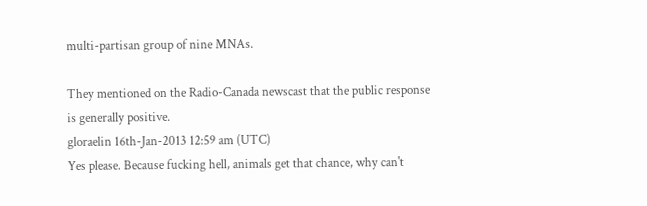multi-partisan group of nine MNAs.

They mentioned on the Radio-Canada newscast that the public response is generally positive.
gloraelin 16th-Jan-2013 12:59 am (UTC)
Yes please. Because fucking hell, animals get that chance, why can't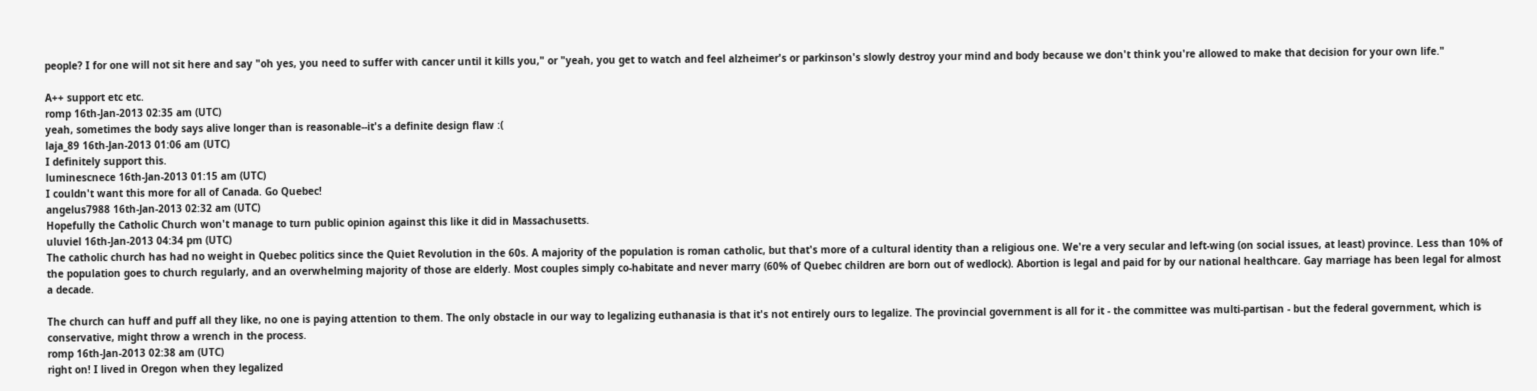people? I for one will not sit here and say "oh yes, you need to suffer with cancer until it kills you," or "yeah, you get to watch and feel alzheimer's or parkinson's slowly destroy your mind and body because we don't think you're allowed to make that decision for your own life."

A++ support etc etc.
romp 16th-Jan-2013 02:35 am (UTC)
yeah, sometimes the body says alive longer than is reasonable--it's a definite design flaw :(
laja_89 16th-Jan-2013 01:06 am (UTC)
I definitely support this.
luminescnece 16th-Jan-2013 01:15 am (UTC)
I couldn't want this more for all of Canada. Go Quebec!
angelus7988 16th-Jan-2013 02:32 am (UTC)
Hopefully the Catholic Church won't manage to turn public opinion against this like it did in Massachusetts.
uluviel 16th-Jan-2013 04:34 pm (UTC)
The catholic church has had no weight in Quebec politics since the Quiet Revolution in the 60s. A majority of the population is roman catholic, but that's more of a cultural identity than a religious one. We're a very secular and left-wing (on social issues, at least) province. Less than 10% of the population goes to church regularly, and an overwhelming majority of those are elderly. Most couples simply co-habitate and never marry (60% of Quebec children are born out of wedlock). Abortion is legal and paid for by our national healthcare. Gay marriage has been legal for almost a decade.

The church can huff and puff all they like, no one is paying attention to them. The only obstacle in our way to legalizing euthanasia is that it's not entirely ours to legalize. The provincial government is all for it - the committee was multi-partisan - but the federal government, which is conservative, might throw a wrench in the process.
romp 16th-Jan-2013 02:38 am (UTC)
right on! I lived in Oregon when they legalized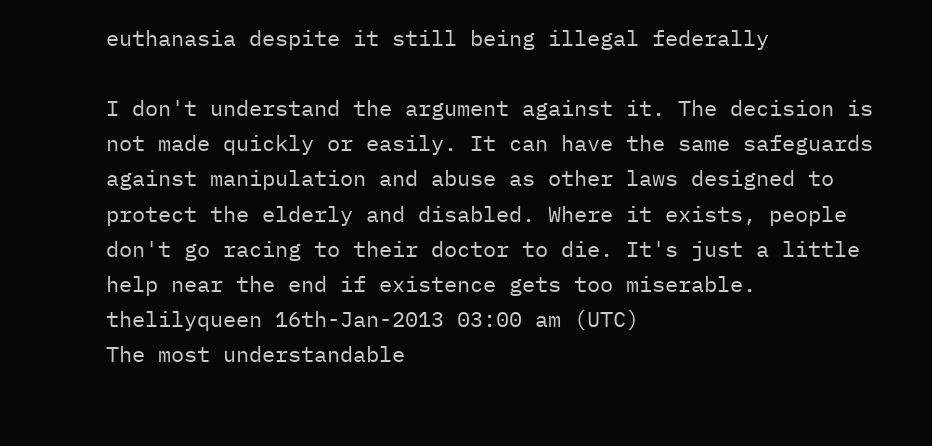euthanasia despite it still being illegal federally

I don't understand the argument against it. The decision is not made quickly or easily. It can have the same safeguards against manipulation and abuse as other laws designed to protect the elderly and disabled. Where it exists, people don't go racing to their doctor to die. It's just a little help near the end if existence gets too miserable.
thelilyqueen 16th-Jan-2013 03:00 am (UTC)
The most understandable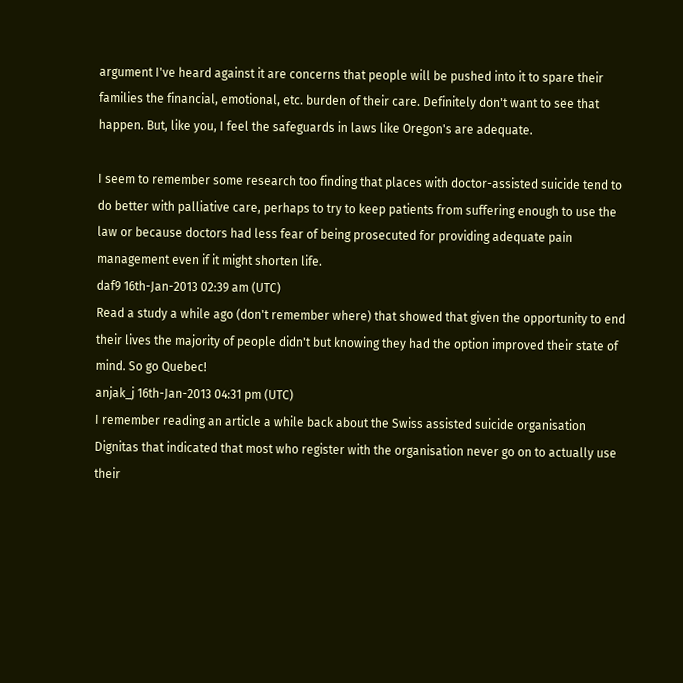argument I've heard against it are concerns that people will be pushed into it to spare their families the financial, emotional, etc. burden of their care. Definitely don't want to see that happen. But, like you, I feel the safeguards in laws like Oregon's are adequate.

I seem to remember some research too finding that places with doctor-assisted suicide tend to do better with palliative care, perhaps to try to keep patients from suffering enough to use the law or because doctors had less fear of being prosecuted for providing adequate pain management even if it might shorten life.
daf9 16th-Jan-2013 02:39 am (UTC)
Read a study a while ago (don't remember where) that showed that given the opportunity to end their lives the majority of people didn't but knowing they had the option improved their state of mind. So go Quebec!
anjak_j 16th-Jan-2013 04:31 pm (UTC)
I remember reading an article a while back about the Swiss assisted suicide organisation Dignitas that indicated that most who register with the organisation never go on to actually use their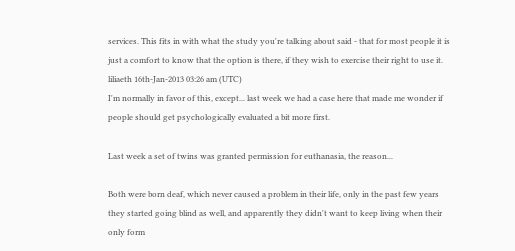services. This fits in with what the study you're talking about said - that for most people it is just a comfort to know that the option is there, if they wish to exercise their right to use it.
liliaeth 16th-Jan-2013 03:26 am (UTC)
I'm normally in favor of this, except... last week we had a case here that made me wonder if people should get psychologically evaluated a bit more first.

Last week a set of twins was granted permission for euthanasia, the reason...

Both were born deaf, which never caused a problem in their life, only in the past few years they started going blind as well, and apparently they didn't want to keep living when their only form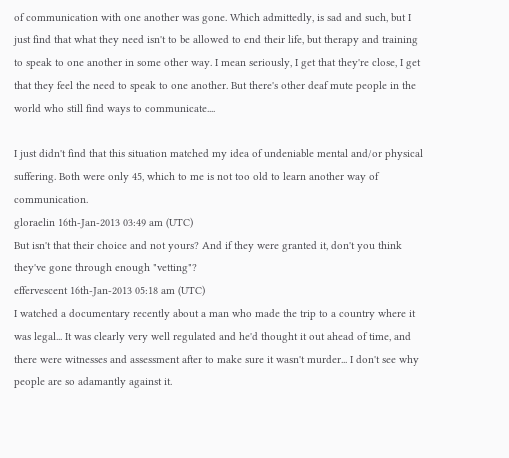of communication with one another was gone. Which admittedly, is sad and such, but I just find that what they need isn't to be allowed to end their life, but therapy and training to speak to one another in some other way. I mean seriously, I get that they're close, I get that they feel the need to speak to one another. But there's other deaf mute people in the world who still find ways to communicate....

I just didn't find that this situation matched my idea of undeniable mental and/or physical suffering. Both were only 45, which to me is not too old to learn another way of communication.
gloraelin 16th-Jan-2013 03:49 am (UTC)
But isn't that their choice and not yours? And if they were granted it, don't you think they've gone through enough "vetting"?
effervescent 16th-Jan-2013 05:18 am (UTC)
I watched a documentary recently about a man who made the trip to a country where it was legal... It was clearly very well regulated and he'd thought it out ahead of time, and there were witnesses and assessment after to make sure it wasn't murder... I don't see why people are so adamantly against it.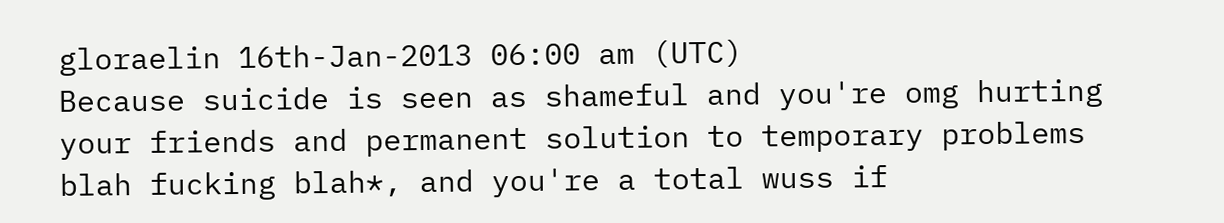gloraelin 16th-Jan-2013 06:00 am (UTC)
Because suicide is seen as shameful and you're omg hurting your friends and permanent solution to temporary problems blah fucking blah*, and you're a total wuss if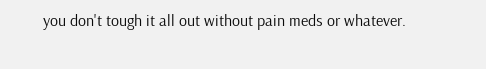you don't tough it all out without pain meds or whatever.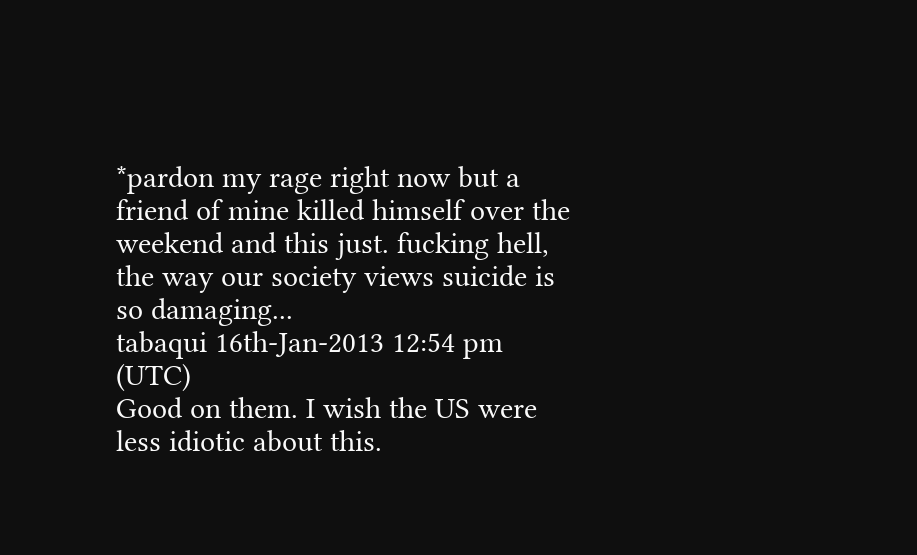*pardon my rage right now but a friend of mine killed himself over the weekend and this just. fucking hell, the way our society views suicide is so damaging...
tabaqui 16th-Jan-2013 12:54 pm (UTC)
Good on them. I wish the US were less idiotic about this.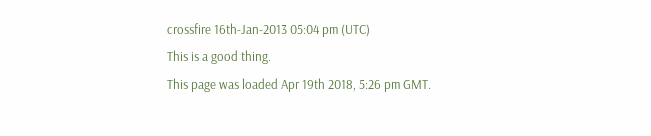crossfire 16th-Jan-2013 05:04 pm (UTC)
This is a good thing.
This page was loaded Apr 19th 2018, 5:26 pm GMT.